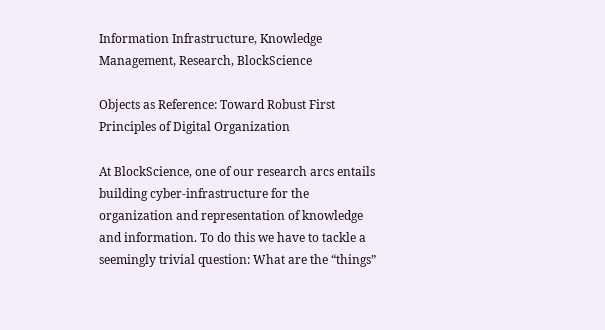Information Infrastructure, Knowledge Management, Research, BlockScience

Objects as Reference: Toward Robust First Principles of Digital Organization

At BlockScience, one of our research arcs entails building cyber-infrastructure for the organization and representation of knowledge and information. To do this we have to tackle a seemingly trivial question: What are the “things”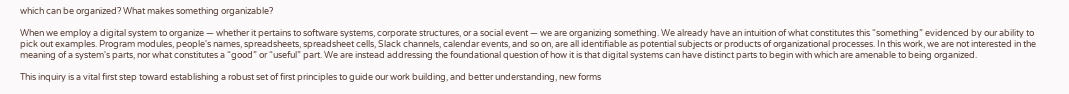which can be organized? What makes something organizable?

When we employ a digital system to organize — whether it pertains to software systems, corporate structures, or a social event — we are organizing something. We already have an intuition of what constitutes this “something” evidenced by our ability to pick out examples. Program modules, people's names, spreadsheets, spreadsheet cells, Slack channels, calendar events, and so on, are all identifiable as potential subjects or products of organizational processes. In this work, we are not interested in the meaning of a system's parts, nor what constitutes a “good” or “useful” part. We are instead addressing the foundational question of how it is that digital systems can have distinct parts to begin with which are amenable to being organized.

This inquiry is a vital first step toward establishing a robust set of first principles to guide our work building, and better understanding, new forms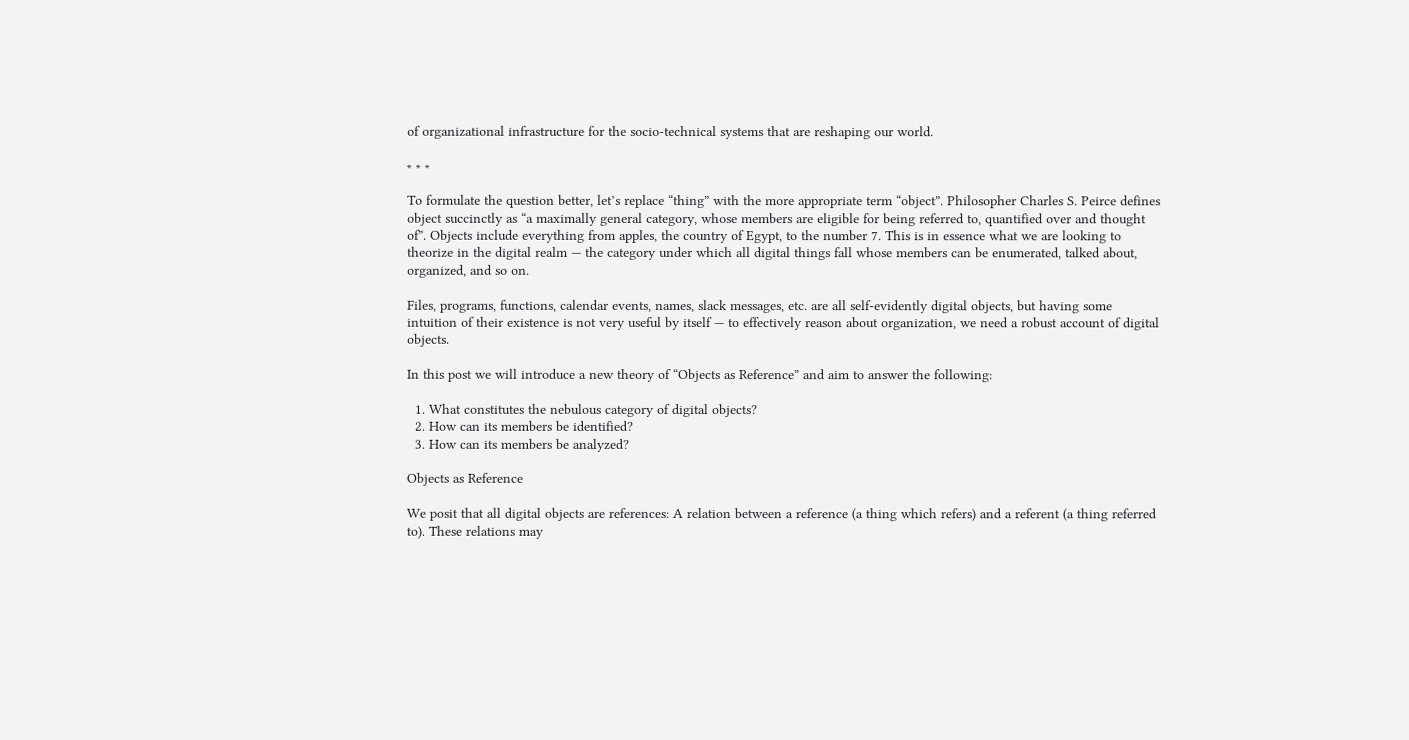of organizational infrastructure for the socio-technical systems that are reshaping our world.

∗ ∗ ∗

To formulate the question better, let’s replace “thing” with the more appropriate term “object”. Philosopher Charles S. Peirce defines object succinctly as “a maximally general category, whose members are eligible for being referred to, quantified over and thought of”. Objects include everything from apples, the country of Egypt, to the number 7. This is in essence what we are looking to theorize in the digital realm — the category under which all digital things fall whose members can be enumerated, talked about, organized, and so on.

Files, programs, functions, calendar events, names, slack messages, etc. are all self-evidently digital objects, but having some intuition of their existence is not very useful by itself — to effectively reason about organization, we need a robust account of digital objects.

In this post we will introduce a new theory of “Objects as Reference” and aim to answer the following:

  1. What constitutes the nebulous category of digital objects?
  2. How can its members be identified?
  3. How can its members be analyzed?

Objects as Reference

We posit that all digital objects are references: A relation between a reference (a thing which refers) and a referent (a thing referred to). These relations may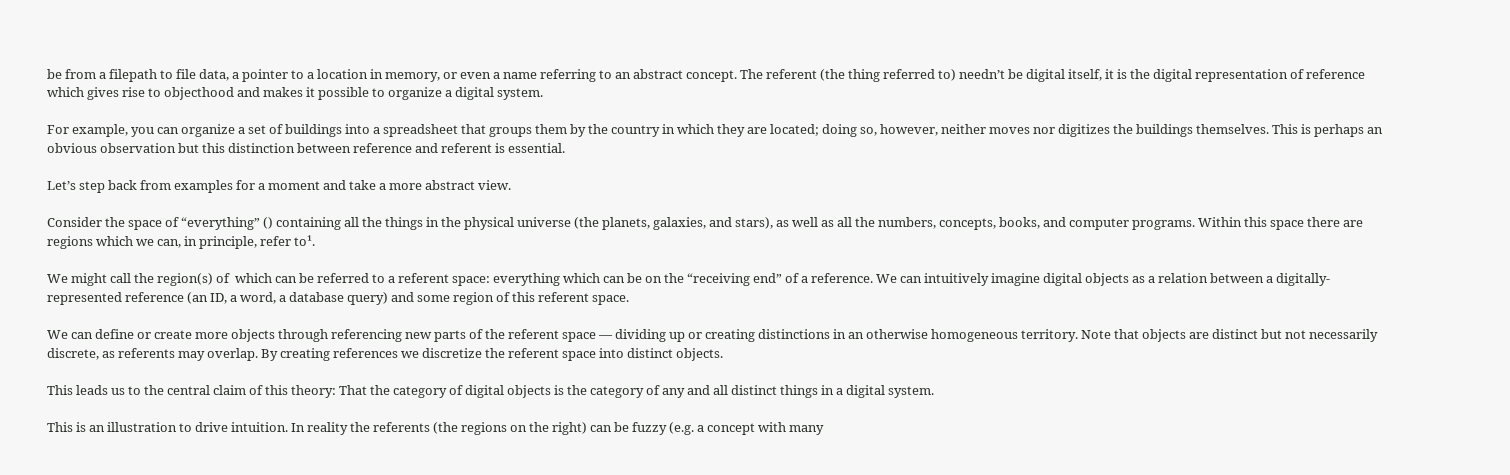be from a filepath to file data, a pointer to a location in memory, or even a name referring to an abstract concept. The referent (the thing referred to) needn’t be digital itself, it is the digital representation of reference which gives rise to objecthood and makes it possible to organize a digital system.

For example, you can organize a set of buildings into a spreadsheet that groups them by the country in which they are located; doing so, however, neither moves nor digitizes the buildings themselves. This is perhaps an obvious observation but this distinction between reference and referent is essential.

Let’s step back from examples for a moment and take a more abstract view.

Consider the space of “everything” () containing all the things in the physical universe (the planets, galaxies, and stars), as well as all the numbers, concepts, books, and computer programs. Within this space there are regions which we can, in principle, refer to¹.

We might call the region(s) of  which can be referred to a referent space: everything which can be on the “receiving end” of a reference. We can intuitively imagine digital objects as a relation between a digitally-represented reference (an ID, a word, a database query) and some region of this referent space.

We can define or create more objects through referencing new parts of the referent space — dividing up or creating distinctions in an otherwise homogeneous territory. Note that objects are distinct but not necessarily discrete, as referents may overlap. By creating references we discretize the referent space into distinct objects.

This leads us to the central claim of this theory: That the category of digital objects is the category of any and all distinct things in a digital system.

This is an illustration to drive intuition. In reality the referents (the regions on the right) can be fuzzy (e.g. a concept with many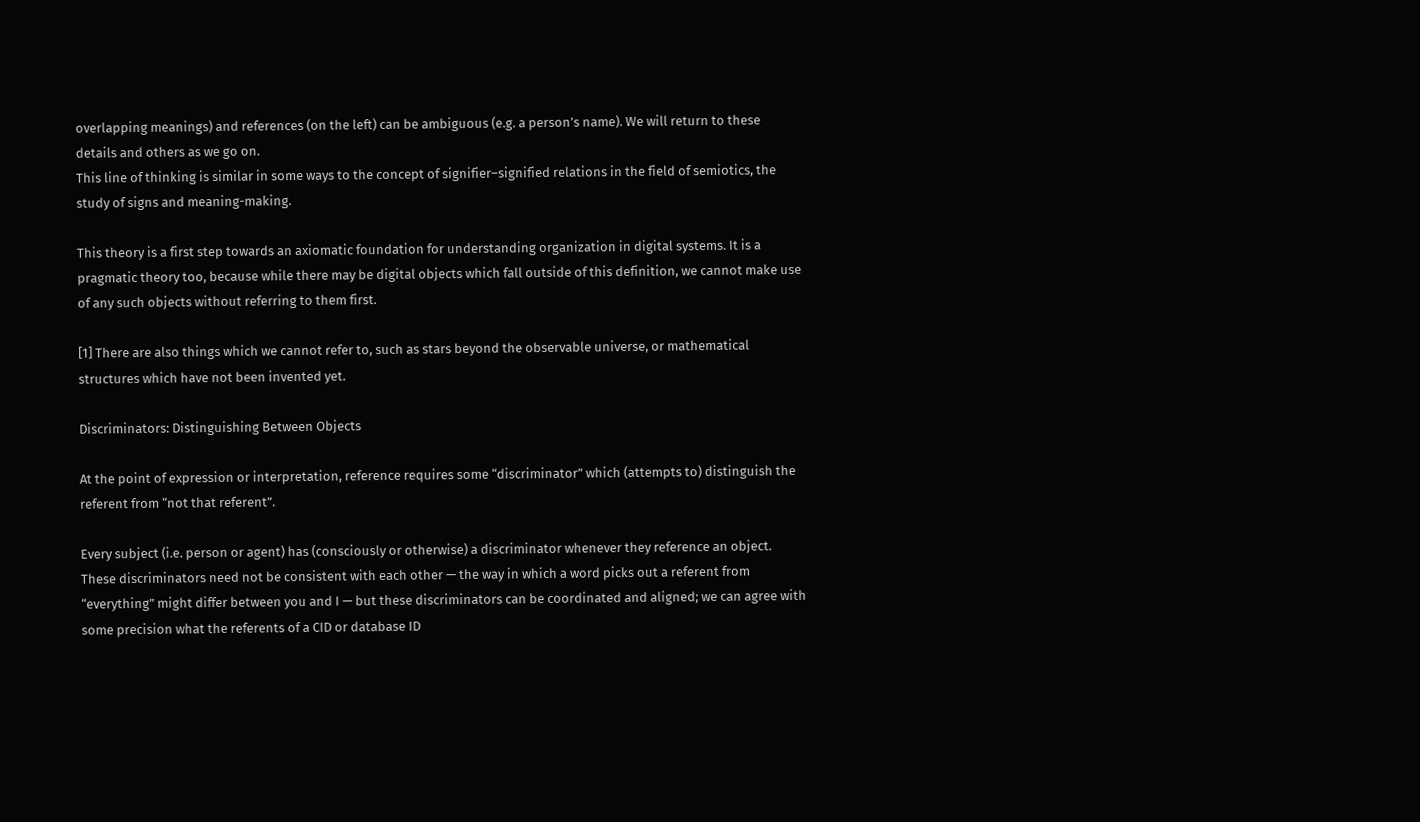overlapping meanings) and references (on the left) can be ambiguous (e.g. a person’s name). We will return to these details and others as we go on.
This line of thinking is similar in some ways to the concept of signifier–signified relations in the field of semiotics, the study of signs and meaning-making.

This theory is a first step towards an axiomatic foundation for understanding organization in digital systems. It is a pragmatic theory too, because while there may be digital objects which fall outside of this definition, we cannot make use of any such objects without referring to them first.

[1] There are also things which we cannot refer to, such as stars beyond the observable universe, or mathematical structures which have not been invented yet.

Discriminators: Distinguishing Between Objects

At the point of expression or interpretation, reference requires some “discriminator” which (attempts to) distinguish the referent from “not that referent”.

Every subject (i.e. person or agent) has (consciously or otherwise) a discriminator whenever they reference an object. These discriminators need not be consistent with each other — the way in which a word picks out a referent from “everything” might differ between you and I — but these discriminators can be coordinated and aligned; we can agree with some precision what the referents of a CID or database ID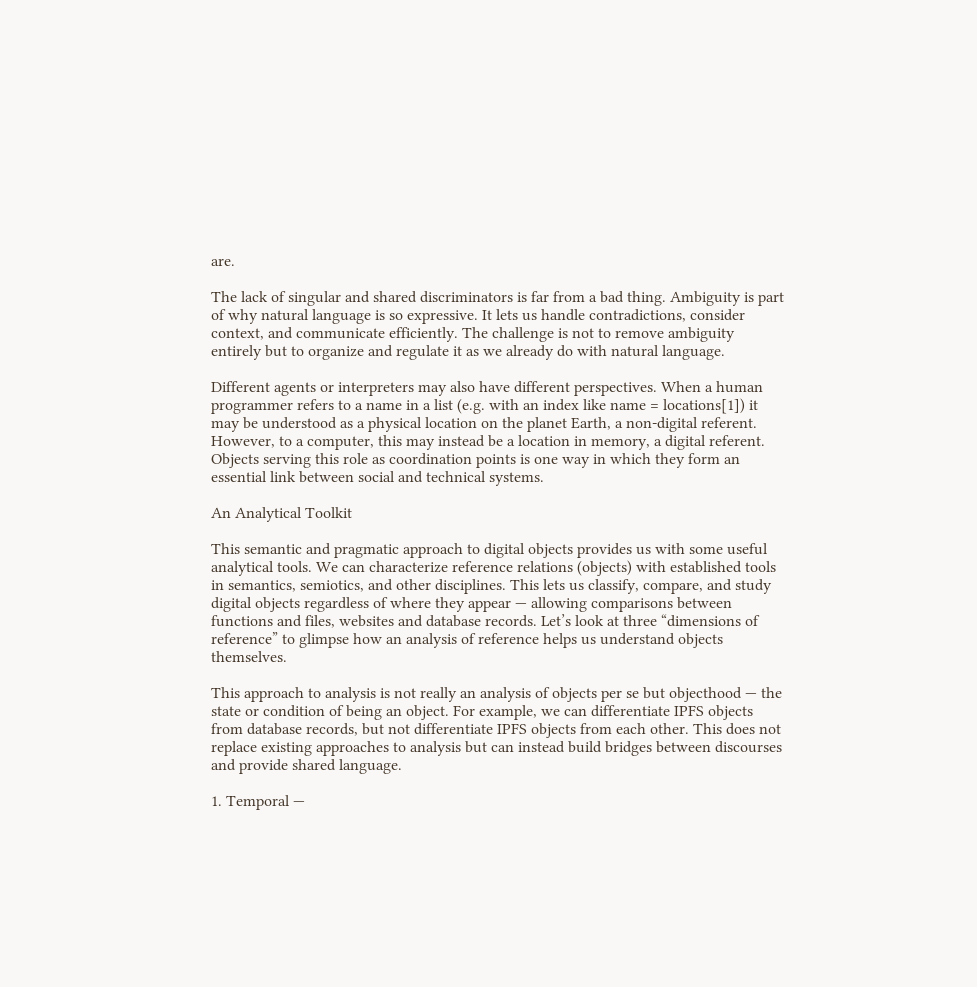are.

The lack of singular and shared discriminators is far from a bad thing. Ambiguity is part of why natural language is so expressive. It lets us handle contradictions, consider context, and communicate efficiently. The challenge is not to remove ambiguity entirely but to organize and regulate it as we already do with natural language.

Different agents or interpreters may also have different perspectives. When a human programmer refers to a name in a list (e.g. with an index like name = locations[1]) it may be understood as a physical location on the planet Earth, a non-digital referent. However, to a computer, this may instead be a location in memory, a digital referent. Objects serving this role as coordination points is one way in which they form an essential link between social and technical systems.

An Analytical Toolkit

This semantic and pragmatic approach to digital objects provides us with some useful analytical tools. We can characterize reference relations (objects) with established tools in semantics, semiotics, and other disciplines. This lets us classify, compare, and study digital objects regardless of where they appear — allowing comparisons between functions and files, websites and database records. Let’s look at three “dimensions of reference” to glimpse how an analysis of reference helps us understand objects themselves.

This approach to analysis is not really an analysis of objects per se but objecthood — the state or condition of being an object. For example, we can differentiate IPFS objects from database records, but not differentiate IPFS objects from each other. This does not replace existing approaches to analysis but can instead build bridges between discourses and provide shared language.

1. Temporal —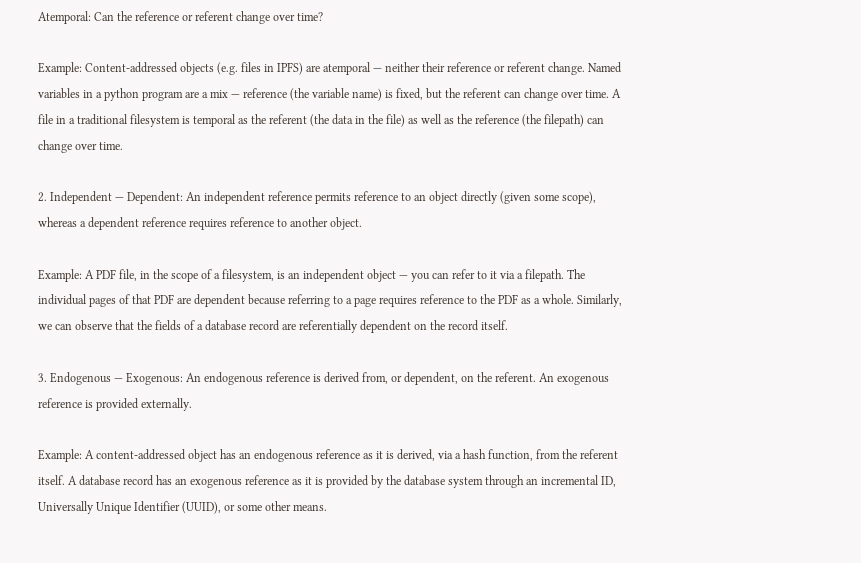Atemporal: Can the reference or referent change over time?

Example: Content-addressed objects (e.g. files in IPFS) are atemporal — neither their reference or referent change. Named variables in a python program are a mix — reference (the variable name) is fixed, but the referent can change over time. A file in a traditional filesystem is temporal as the referent (the data in the file) as well as the reference (the filepath) can change over time.

2. Independent — Dependent: An independent reference permits reference to an object directly (given some scope), whereas a dependent reference requires reference to another object.

Example: A PDF file, in the scope of a filesystem, is an independent object — you can refer to it via a filepath. The individual pages of that PDF are dependent because referring to a page requires reference to the PDF as a whole. Similarly, we can observe that the fields of a database record are referentially dependent on the record itself.

3. Endogenous — Exogenous: An endogenous reference is derived from, or dependent, on the referent. An exogenous reference is provided externally.

Example: A content-addressed object has an endogenous reference as it is derived, via a hash function, from the referent itself. A database record has an exogenous reference as it is provided by the database system through an incremental ID, Universally Unique Identifier (UUID), or some other means.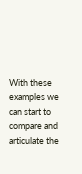With these examples we can start to compare and articulate the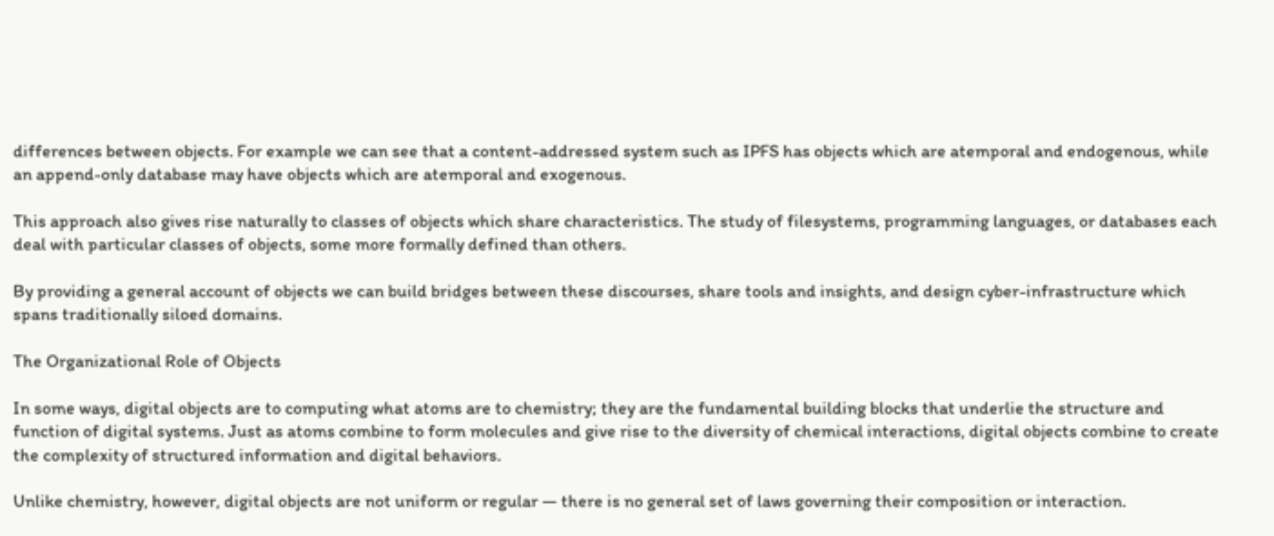differences between objects. For example we can see that a content-addressed system such as IPFS has objects which are atemporal and endogenous, while an append-only database may have objects which are atemporal and exogenous.

This approach also gives rise naturally to classes of objects which share characteristics. The study of filesystems, programming languages, or databases each deal with particular classes of objects, some more formally defined than others.

By providing a general account of objects we can build bridges between these discourses, share tools and insights, and design cyber-infrastructure which spans traditionally siloed domains.

The Organizational Role of Objects

In some ways, digital objects are to computing what atoms are to chemistry; they are the fundamental building blocks that underlie the structure and function of digital systems. Just as atoms combine to form molecules and give rise to the diversity of chemical interactions, digital objects combine to create the complexity of structured information and digital behaviors.

Unlike chemistry, however, digital objects are not uniform or regular — there is no general set of laws governing their composition or interaction.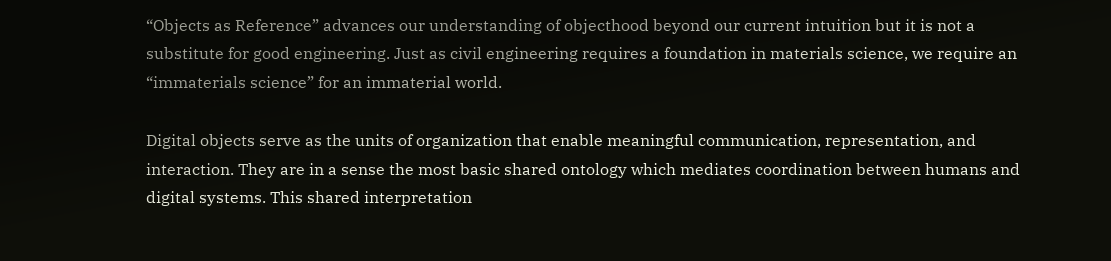“Objects as Reference” advances our understanding of objecthood beyond our current intuition but it is not a substitute for good engineering. Just as civil engineering requires a foundation in materials science, we require an “immaterials science” for an immaterial world.

Digital objects serve as the units of organization that enable meaningful communication, representation, and interaction. They are in a sense the most basic shared ontology which mediates coordination between humans and digital systems. This shared interpretation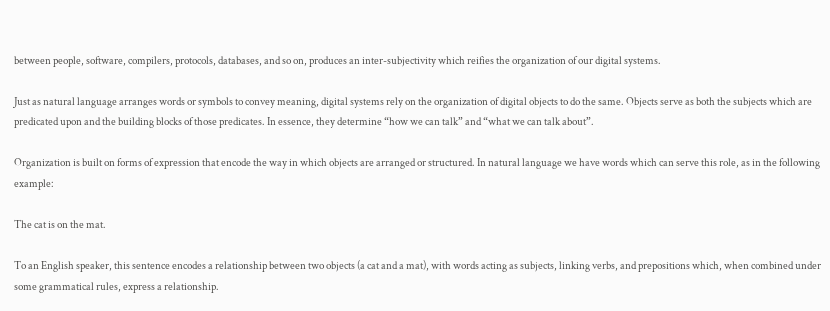between people, software, compilers, protocols, databases, and so on, produces an inter-subjectivity which reifies the organization of our digital systems.

Just as natural language arranges words or symbols to convey meaning, digital systems rely on the organization of digital objects to do the same. Objects serve as both the subjects which are predicated upon and the building blocks of those predicates. In essence, they determine “how we can talk” and “what we can talk about”.

Organization is built on forms of expression that encode the way in which objects are arranged or structured. In natural language we have words which can serve this role, as in the following example:

The cat is on the mat.

To an English speaker, this sentence encodes a relationship between two objects (a cat and a mat), with words acting as subjects, linking verbs, and prepositions which, when combined under some grammatical rules, express a relationship.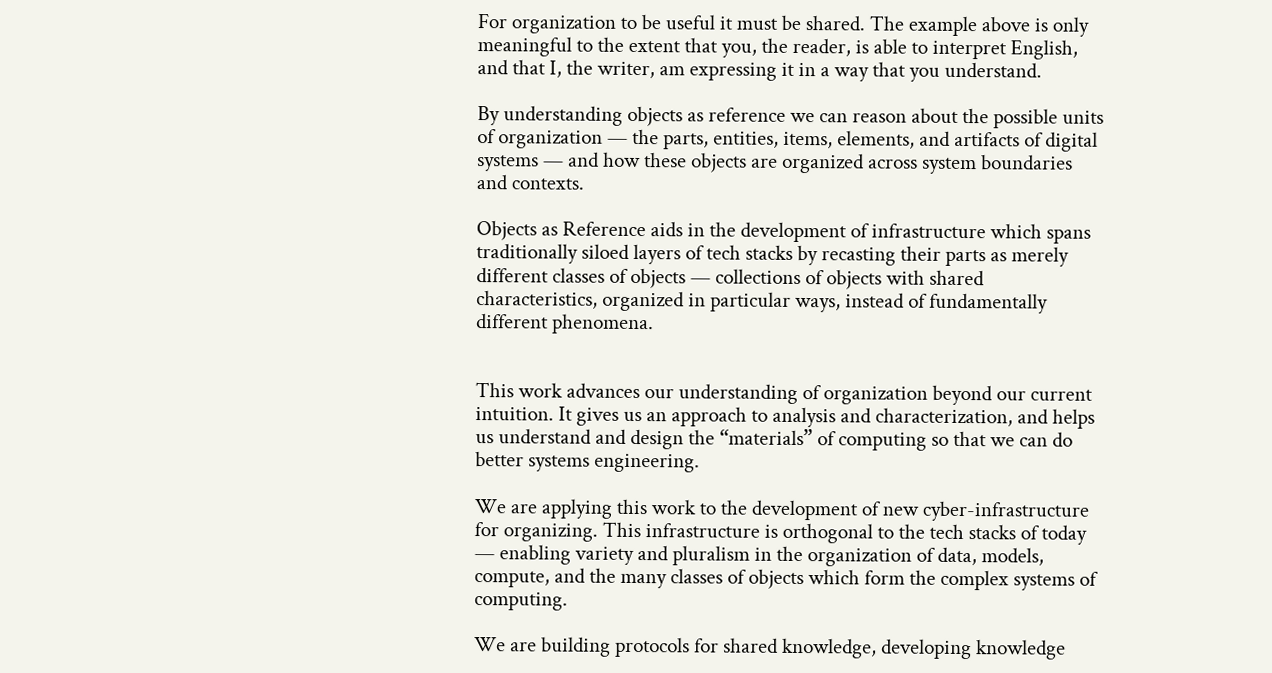For organization to be useful it must be shared. The example above is only meaningful to the extent that you, the reader, is able to interpret English, and that I, the writer, am expressing it in a way that you understand.

By understanding objects as reference we can reason about the possible units of organization — the parts, entities, items, elements, and artifacts of digital systems — and how these objects are organized across system boundaries and contexts.

Objects as Reference aids in the development of infrastructure which spans traditionally siloed layers of tech stacks by recasting their parts as merely different classes of objects — collections of objects with shared characteristics, organized in particular ways, instead of fundamentally different phenomena.


This work advances our understanding of organization beyond our current intuition. It gives us an approach to analysis and characterization, and helps us understand and design the “materials” of computing so that we can do better systems engineering.

We are applying this work to the development of new cyber-infrastructure for organizing. This infrastructure is orthogonal to the tech stacks of today — enabling variety and pluralism in the organization of data, models, compute, and the many classes of objects which form the complex systems of computing.

We are building protocols for shared knowledge, developing knowledge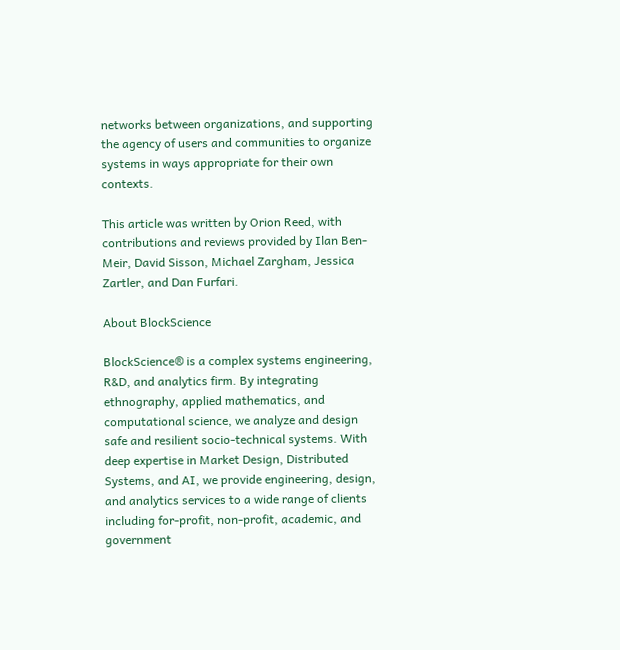networks between organizations, and supporting the agency of users and communities to organize systems in ways appropriate for their own contexts.

This article was written by Orion Reed, with contributions and reviews provided by Ilan Ben-Meir, David Sisson, Michael Zargham, Jessica Zartler, and Dan Furfari.

About BlockScience

BlockScience® is a complex systems engineering, R&D, and analytics firm. By integrating ethnography, applied mathematics, and computational science, we analyze and design safe and resilient socio-technical systems. With deep expertise in Market Design, Distributed Systems, and AI, we provide engineering, design, and analytics services to a wide range of clients including for-profit, non-profit, academic, and government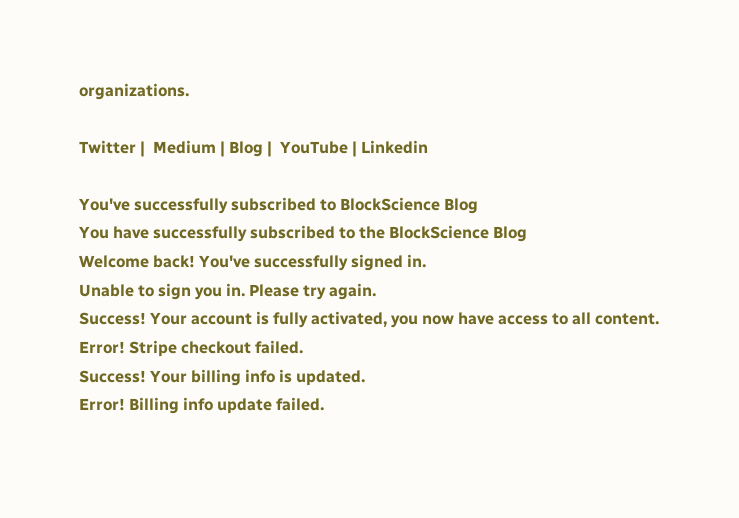organizations.

Twitter |  Medium | Blog |  YouTube | Linkedin

You've successfully subscribed to BlockScience Blog
You have successfully subscribed to the BlockScience Blog
Welcome back! You've successfully signed in.
Unable to sign you in. Please try again.
Success! Your account is fully activated, you now have access to all content.
Error! Stripe checkout failed.
Success! Your billing info is updated.
Error! Billing info update failed.